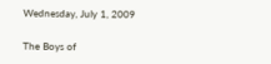Wednesday, July 1, 2009


The Boys of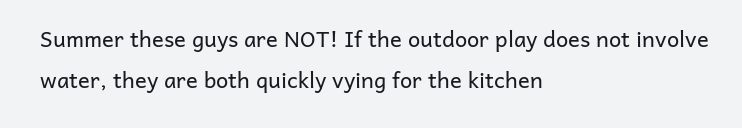Summer these guys are NOT! If the outdoor play does not involve water, they are both quickly vying for the kitchen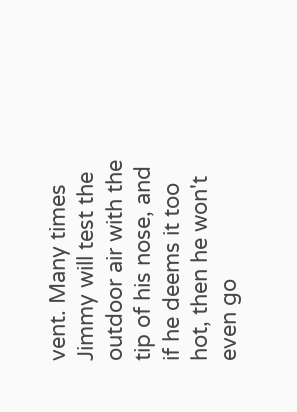vent. Many times Jimmy will test the outdoor air with the tip of his nose, and if he deems it too hot, then he won't even go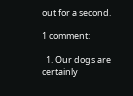out for a second.

1 comment:

  1. Our dogs are certainly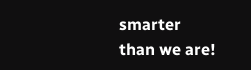smarter than we are!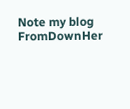Note my blog FromDownHer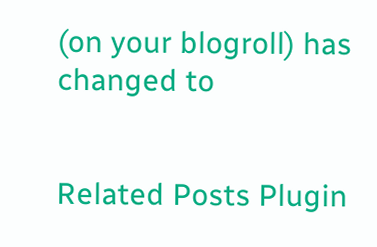(on your blogroll) has changed to


Related Posts Plugin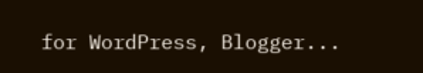for WordPress, Blogger...